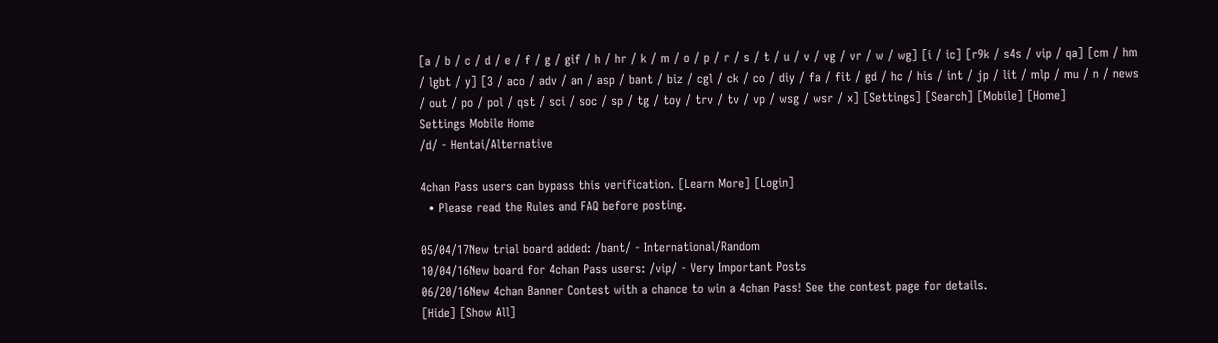[a / b / c / d / e / f / g / gif / h / hr / k / m / o / p / r / s / t / u / v / vg / vr / w / wg] [i / ic] [r9k / s4s / vip / qa] [cm / hm / lgbt / y] [3 / aco / adv / an / asp / bant / biz / cgl / ck / co / diy / fa / fit / gd / hc / his / int / jp / lit / mlp / mu / n / news / out / po / pol / qst / sci / soc / sp / tg / toy / trv / tv / vp / wsg / wsr / x] [Settings] [Search] [Mobile] [Home]
Settings Mobile Home
/d/ - Hentai/Alternative

4chan Pass users can bypass this verification. [Learn More] [Login]
  • Please read the Rules and FAQ before posting.

05/04/17New trial board added: /bant/ - International/Random
10/04/16New board for 4chan Pass users: /vip/ - Very Important Posts
06/20/16New 4chan Banner Contest with a chance to win a 4chan Pass! See the contest page for details.
[Hide] [Show All]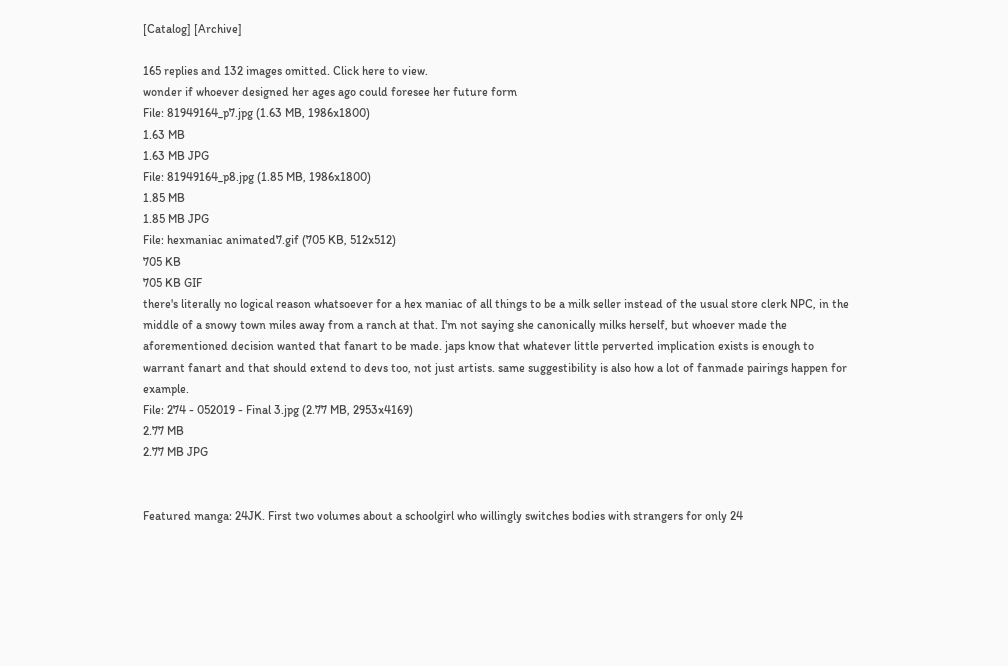[Catalog] [Archive]

165 replies and 132 images omitted. Click here to view.
wonder if whoever designed her ages ago could foresee her future form
File: 81949164_p7.jpg (1.63 MB, 1986x1800)
1.63 MB
1.63 MB JPG
File: 81949164_p8.jpg (1.85 MB, 1986x1800)
1.85 MB
1.85 MB JPG
File: hexmaniac animated7.gif (705 KB, 512x512)
705 KB
705 KB GIF
there's literally no logical reason whatsoever for a hex maniac of all things to be a milk seller instead of the usual store clerk NPC, in the middle of a snowy town miles away from a ranch at that. I'm not saying she canonically milks herself, but whoever made the aforementioned decision wanted that fanart to be made. japs know that whatever little perverted implication exists is enough to warrant fanart and that should extend to devs too, not just artists. same suggestibility is also how a lot of fanmade pairings happen for example.
File: 274 - 052019 - Final 3.jpg (2.77 MB, 2953x4169)
2.77 MB
2.77 MB JPG


Featured manga: 24JK. First two volumes about a schoolgirl who willingly switches bodies with strangers for only 24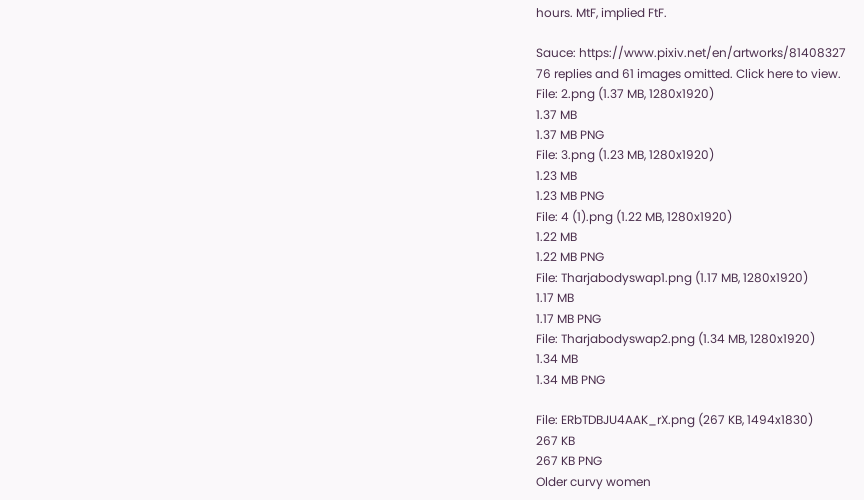hours. MtF, implied FtF.

Sauce: https://www.pixiv.net/en/artworks/81408327
76 replies and 61 images omitted. Click here to view.
File: 2.png (1.37 MB, 1280x1920)
1.37 MB
1.37 MB PNG
File: 3.png (1.23 MB, 1280x1920)
1.23 MB
1.23 MB PNG
File: 4 (1).png (1.22 MB, 1280x1920)
1.22 MB
1.22 MB PNG
File: Tharjabodyswap1.png (1.17 MB, 1280x1920)
1.17 MB
1.17 MB PNG
File: Tharjabodyswap2.png (1.34 MB, 1280x1920)
1.34 MB
1.34 MB PNG

File: ERbTDBJU4AAK_rX.png (267 KB, 1494x1830)
267 KB
267 KB PNG
Older curvy women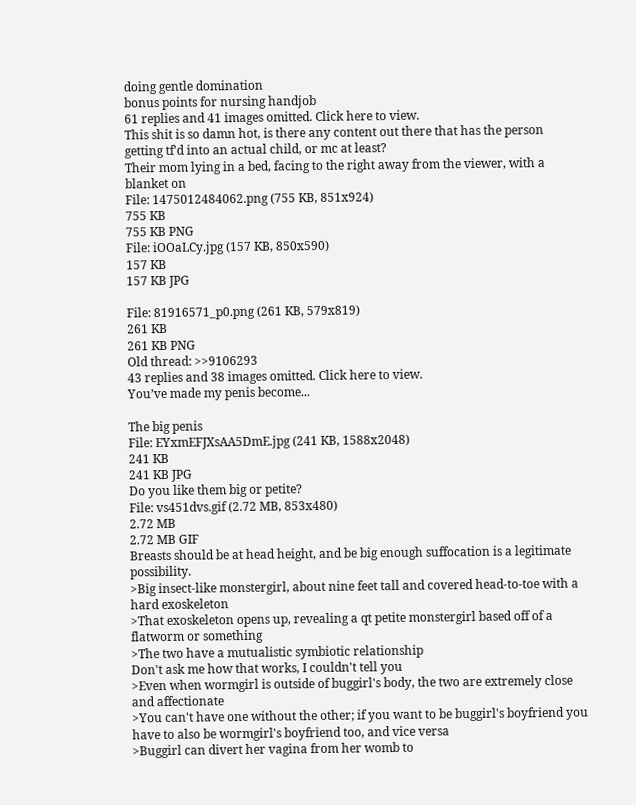doing gentle domination
bonus points for nursing handjob
61 replies and 41 images omitted. Click here to view.
This shit is so damn hot, is there any content out there that has the person getting tf'd into an actual child, or mc at least?
Their mom lying in a bed, facing to the right away from the viewer, with a blanket on
File: 1475012484062.png (755 KB, 851x924)
755 KB
755 KB PNG
File: iOOaLCy.jpg (157 KB, 850x590)
157 KB
157 KB JPG

File: 81916571_p0.png (261 KB, 579x819)
261 KB
261 KB PNG
Old thread: >>9106293
43 replies and 38 images omitted. Click here to view.
You’ve made my penis become...

The big penis
File: EYxmEFJXsAA5DmE.jpg (241 KB, 1588x2048)
241 KB
241 KB JPG
Do you like them big or petite?
File: vs451dvs.gif (2.72 MB, 853x480)
2.72 MB
2.72 MB GIF
Breasts should be at head height, and be big enough suffocation is a legitimate possibility.
>Big insect-like monstergirl, about nine feet tall and covered head-to-toe with a hard exoskeleton
>That exoskeleton opens up, revealing a qt petite monstergirl based off of a flatworm or something
>The two have a mutualistic symbiotic relationship
Don't ask me how that works, I couldn't tell you
>Even when wormgirl is outside of buggirl's body, the two are extremely close and affectionate
>You can't have one without the other; if you want to be buggirl's boyfriend you have to also be wormgirl's boyfriend too, and vice versa
>Buggirl can divert her vagina from her womb to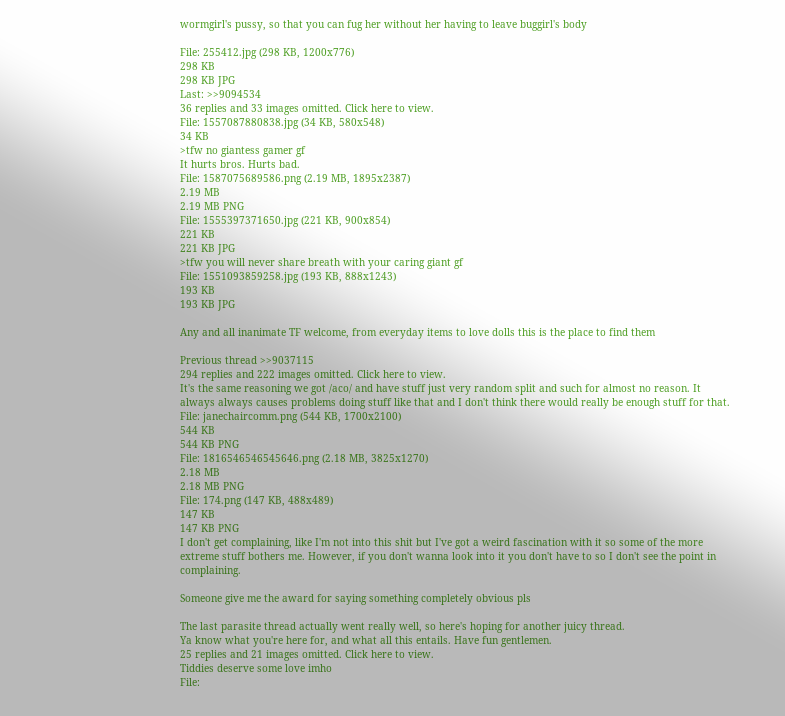wormgirl's pussy, so that you can fug her without her having to leave buggirl's body

File: 255412.jpg (298 KB, 1200x776)
298 KB
298 KB JPG
Last: >>9094534
36 replies and 33 images omitted. Click here to view.
File: 1557087880838.jpg (34 KB, 580x548)
34 KB
>tfw no giantess gamer gf
It hurts bros. Hurts bad.
File: 1587075689586.png (2.19 MB, 1895x2387)
2.19 MB
2.19 MB PNG
File: 1555397371650.jpg (221 KB, 900x854)
221 KB
221 KB JPG
>tfw you will never share breath with your caring giant gf
File: 1551093859258.jpg (193 KB, 888x1243)
193 KB
193 KB JPG

Any and all inanimate TF welcome, from everyday items to love dolls this is the place to find them

Previous thread >>9037115
294 replies and 222 images omitted. Click here to view.
It's the same reasoning we got /aco/ and have stuff just very random split and such for almost no reason. It always always causes problems doing stuff like that and I don't think there would really be enough stuff for that.
File: janechaircomm.png (544 KB, 1700x2100)
544 KB
544 KB PNG
File: 1816546546545646.png (2.18 MB, 3825x1270)
2.18 MB
2.18 MB PNG
File: 174.png (147 KB, 488x489)
147 KB
147 KB PNG
I don't get complaining, like I'm not into this shit but I've got a weird fascination with it so some of the more extreme stuff bothers me. However, if you don't wanna look into it you don't have to so I don't see the point in complaining.

Someone give me the award for saying something completely obvious pls

The last parasite thread actually went really well, so here's hoping for another juicy thread.
Ya know what you're here for, and what all this entails. Have fun gentlemen.
25 replies and 21 images omitted. Click here to view.
Tiddies deserve some love imho
File: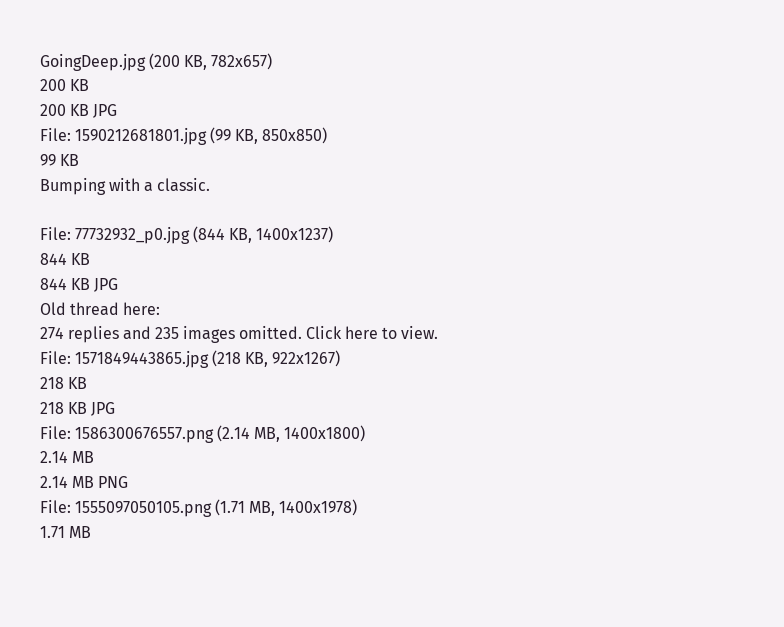GoingDeep.jpg (200 KB, 782x657)
200 KB
200 KB JPG
File: 1590212681801.jpg (99 KB, 850x850)
99 KB
Bumping with a classic.

File: 77732932_p0.jpg (844 KB, 1400x1237)
844 KB
844 KB JPG
Old thread here:
274 replies and 235 images omitted. Click here to view.
File: 1571849443865.jpg (218 KB, 922x1267)
218 KB
218 KB JPG
File: 1586300676557.png (2.14 MB, 1400x1800)
2.14 MB
2.14 MB PNG
File: 1555097050105.png (1.71 MB, 1400x1978)
1.71 MB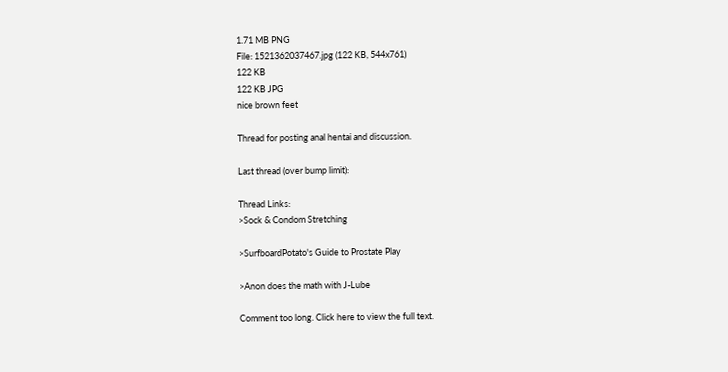1.71 MB PNG
File: 1521362037467.jpg (122 KB, 544x761)
122 KB
122 KB JPG
nice brown feet

Thread for posting anal hentai and discussion.

Last thread (over bump limit):

Thread Links:
>Sock & Condom Stretching

>SurfboardPotato's Guide to Prostate Play

>Anon does the math with J-Lube

Comment too long. Click here to view the full text.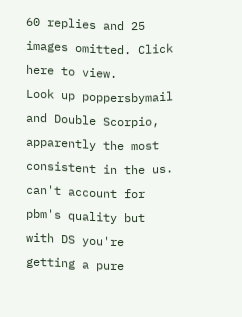60 replies and 25 images omitted. Click here to view.
Look up poppersbymail and Double Scorpio, apparently the most consistent in the us. can't account for pbm's quality but with DS you're getting a pure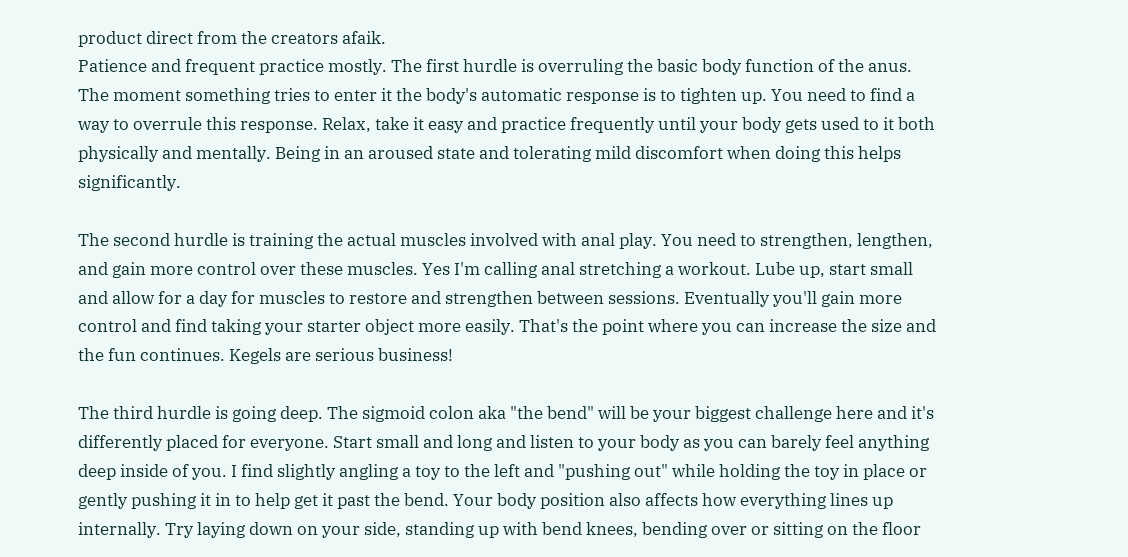product direct from the creators afaik.
Patience and frequent practice mostly. The first hurdle is overruling the basic body function of the anus. The moment something tries to enter it the body's automatic response is to tighten up. You need to find a way to overrule this response. Relax, take it easy and practice frequently until your body gets used to it both physically and mentally. Being in an aroused state and tolerating mild discomfort when doing this helps significantly.

The second hurdle is training the actual muscles involved with anal play. You need to strengthen, lengthen, and gain more control over these muscles. Yes I'm calling anal stretching a workout. Lube up, start small and allow for a day for muscles to restore and strengthen between sessions. Eventually you'll gain more control and find taking your starter object more easily. That's the point where you can increase the size and the fun continues. Kegels are serious business!

The third hurdle is going deep. The sigmoid colon aka "the bend" will be your biggest challenge here and it's differently placed for everyone. Start small and long and listen to your body as you can barely feel anything deep inside of you. I find slightly angling a toy to the left and "pushing out" while holding the toy in place or gently pushing it in to help get it past the bend. Your body position also affects how everything lines up internally. Try laying down on your side, standing up with bend knees, bending over or sitting on the floor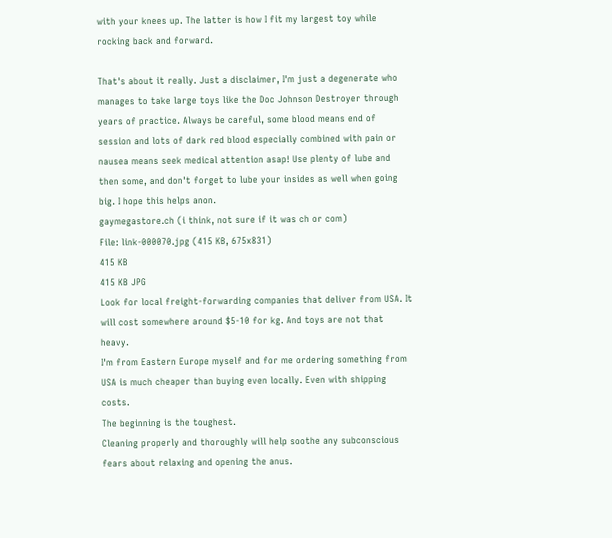with your knees up. The latter is how I fit my largest toy while rocking back and forward.

That's about it really. Just a disclaimer, I'm just a degenerate who manages to take large toys like the Doc Johnson Destroyer through years of practice. Always be careful, some blood means end of session and lots of dark red blood especially combined with pain or nausea means seek medical attention asap! Use plenty of lube and then some, and don't forget to lube your insides as well when going big. I hope this helps anon.
gaymegastore.ch (i think, not sure if it was ch or com)
File: link-000070.jpg (415 KB, 675x831)
415 KB
415 KB JPG
Look for local freight-forwarding companies that deliver from USA. It will cost somewhere around $5-10 for kg. And toys are not that heavy.
I'm from Eastern Europe myself and for me ordering something from USA is much cheaper than buying even locally. Even with shipping costs.
The beginning is the toughest.
Cleaning properly and thoroughly will help soothe any subconscious fears about relaxing and opening the anus.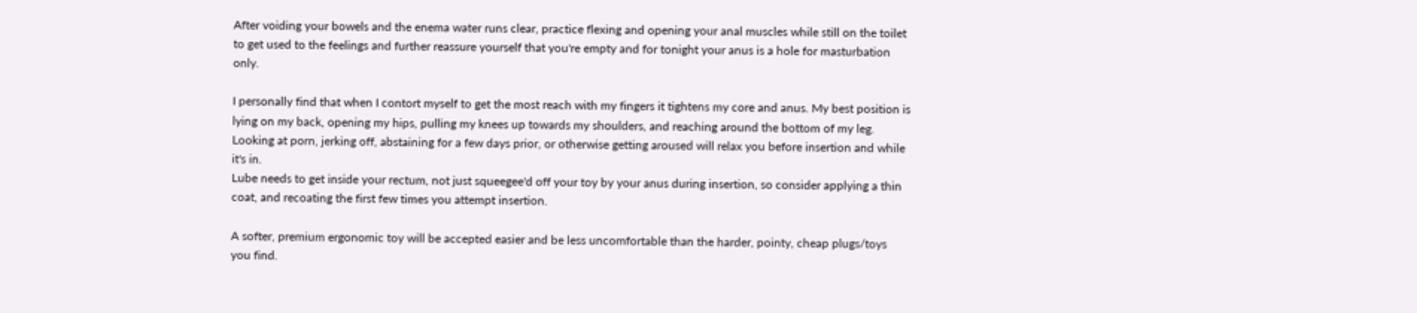After voiding your bowels and the enema water runs clear, practice flexing and opening your anal muscles while still on the toilet to get used to the feelings and further reassure yourself that you're empty and for tonight your anus is a hole for masturbation only.

I personally find that when I contort myself to get the most reach with my fingers it tightens my core and anus. My best position is lying on my back, opening my hips, pulling my knees up towards my shoulders, and reaching around the bottom of my leg.
Looking at porn, jerking off, abstaining for a few days prior, or otherwise getting aroused will relax you before insertion and while it's in.
Lube needs to get inside your rectum, not just squeegee'd off your toy by your anus during insertion, so consider applying a thin coat, and recoating the first few times you attempt insertion.

A softer, premium ergonomic toy will be accepted easier and be less uncomfortable than the harder, pointy, cheap plugs/toys you find.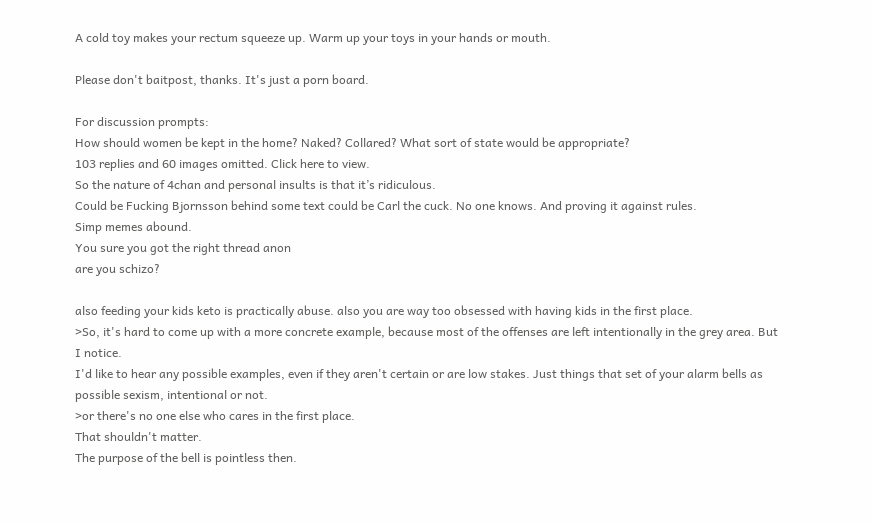A cold toy makes your rectum squeeze up. Warm up your toys in your hands or mouth.

Please don't baitpost, thanks. It's just a porn board.

For discussion prompts:
How should women be kept in the home? Naked? Collared? What sort of state would be appropriate?
103 replies and 60 images omitted. Click here to view.
So the nature of 4chan and personal insults is that it’s ridiculous.
Could be Fucking Bjornsson behind some text could be Carl the cuck. No one knows. And proving it against rules.
Simp memes abound.
You sure you got the right thread anon
are you schizo?

also feeding your kids keto is practically abuse. also you are way too obsessed with having kids in the first place.
>So, it's hard to come up with a more concrete example, because most of the offenses are left intentionally in the grey area. But I notice.
I'd like to hear any possible examples, even if they aren't certain or are low stakes. Just things that set of your alarm bells as possible sexism, intentional or not.
>or there's no one else who cares in the first place.
That shouldn't matter.
The purpose of the bell is pointless then.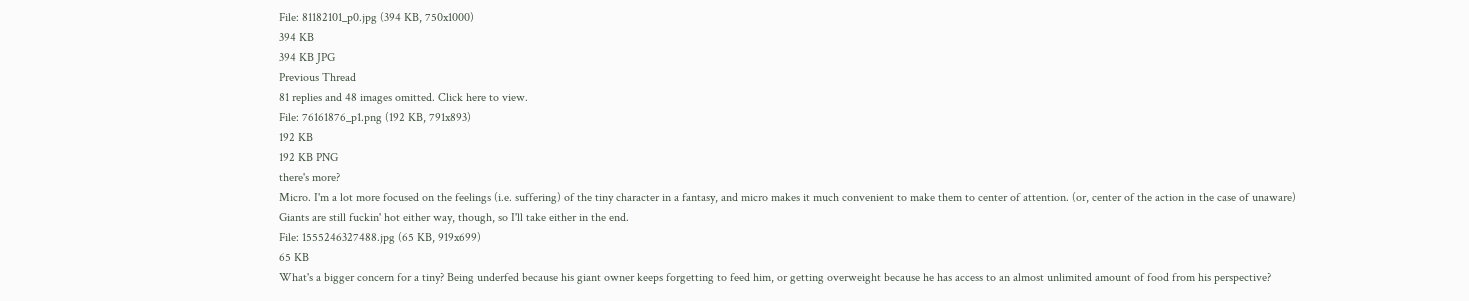File: 81182101_p0.jpg (394 KB, 750x1000)
394 KB
394 KB JPG
Previous Thread
81 replies and 48 images omitted. Click here to view.
File: 76161876_p1.png (192 KB, 791x893)
192 KB
192 KB PNG
there's more?
Micro. I'm a lot more focused on the feelings (i.e. suffering) of the tiny character in a fantasy, and micro makes it much convenient to make them to center of attention. (or, center of the action in the case of unaware)
Giants are still fuckin' hot either way, though, so I'll take either in the end.
File: 1555246327488.jpg (65 KB, 919x699)
65 KB
What's a bigger concern for a tiny? Being underfed because his giant owner keeps forgetting to feed him, or getting overweight because he has access to an almost unlimited amount of food from his perspective?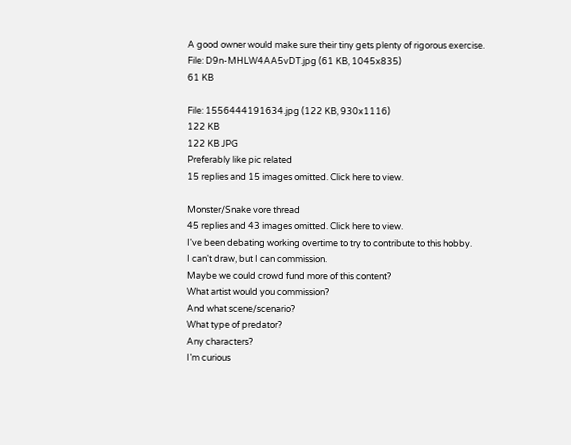A good owner would make sure their tiny gets plenty of rigorous exercise.
File: D9n-MHLW4AA5vDT.jpg (61 KB, 1045x835)
61 KB

File: 1556444191634.jpg (122 KB, 930x1116)
122 KB
122 KB JPG
Preferably like pic related
15 replies and 15 images omitted. Click here to view.

Monster/Snake vore thread
45 replies and 43 images omitted. Click here to view.
I've been debating working overtime to try to contribute to this hobby.
I can't draw, but I can commission.
Maybe we could crowd fund more of this content?
What artist would you commission?
And what scene/scenario?
What type of predator?
Any characters?
I’m curious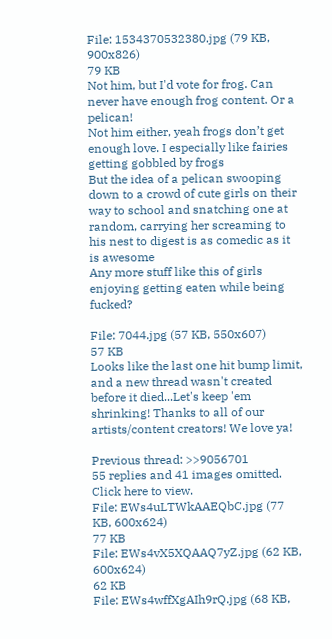File: 1534370532380.jpg (79 KB, 900x826)
79 KB
Not him, but I'd vote for frog. Can never have enough frog content. Or a pelican!
Not him either, yeah frogs don’t get enough love. I especially like fairies getting gobbled by frogs
But the idea of a pelican swooping down to a crowd of cute girls on their way to school and snatching one at random, carrying her screaming to his nest to digest is as comedic as it is awesome
Any more stuff like this of girls enjoying getting eaten while being fucked?

File: 7044.jpg (57 KB, 550x607)
57 KB
Looks like the last one hit bump limit, and a new thread wasn't created before it died...Let's keep 'em shrinking! Thanks to all of our artists/content creators! We love ya!

Previous thread: >>9056701
55 replies and 41 images omitted. Click here to view.
File: EWs4uLTWkAAEQbC.jpg (77 KB, 600x624)
77 KB
File: EWs4vX5XQAAQ7yZ.jpg (62 KB, 600x624)
62 KB
File: EWs4wffXgAIh9rQ.jpg (68 KB,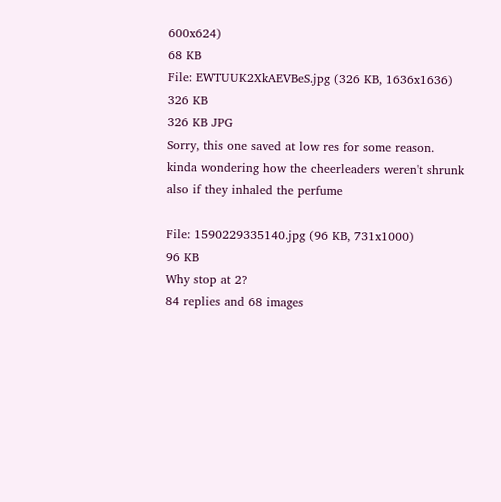600x624)
68 KB
File: EWTUUK2XkAEVBeS.jpg (326 KB, 1636x1636)
326 KB
326 KB JPG
Sorry, this one saved at low res for some reason.
kinda wondering how the cheerleaders weren't shrunk also if they inhaled the perfume

File: 1590229335140.jpg (96 KB, 731x1000)
96 KB
Why stop at 2?
84 replies and 68 images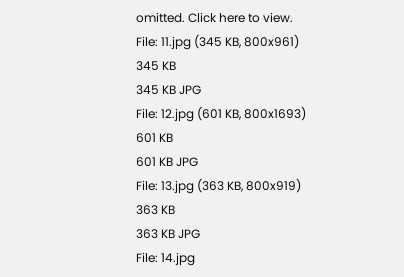omitted. Click here to view.
File: 11.jpg (345 KB, 800x961)
345 KB
345 KB JPG
File: 12.jpg (601 KB, 800x1693)
601 KB
601 KB JPG
File: 13.jpg (363 KB, 800x919)
363 KB
363 KB JPG
File: 14.jpg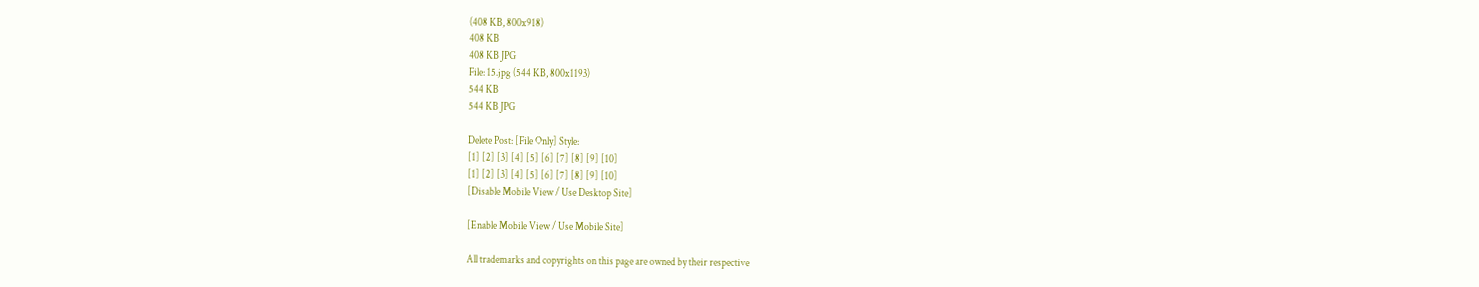(408 KB, 800x918)
408 KB
408 KB JPG
File: 15.jpg (544 KB, 800x1193)
544 KB
544 KB JPG

Delete Post: [File Only] Style:
[1] [2] [3] [4] [5] [6] [7] [8] [9] [10]
[1] [2] [3] [4] [5] [6] [7] [8] [9] [10]
[Disable Mobile View / Use Desktop Site]

[Enable Mobile View / Use Mobile Site]

All trademarks and copyrights on this page are owned by their respective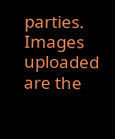parties. Images uploaded are the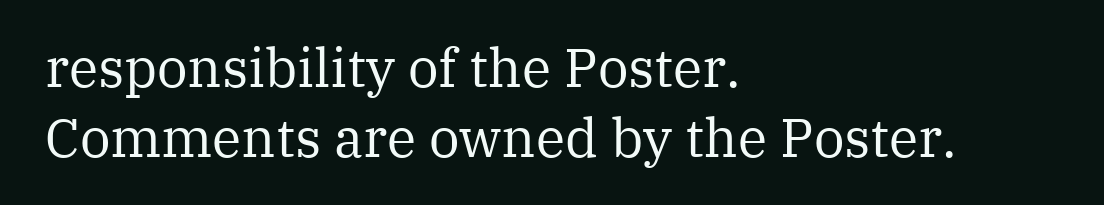responsibility of the Poster. Comments are owned by the Poster.